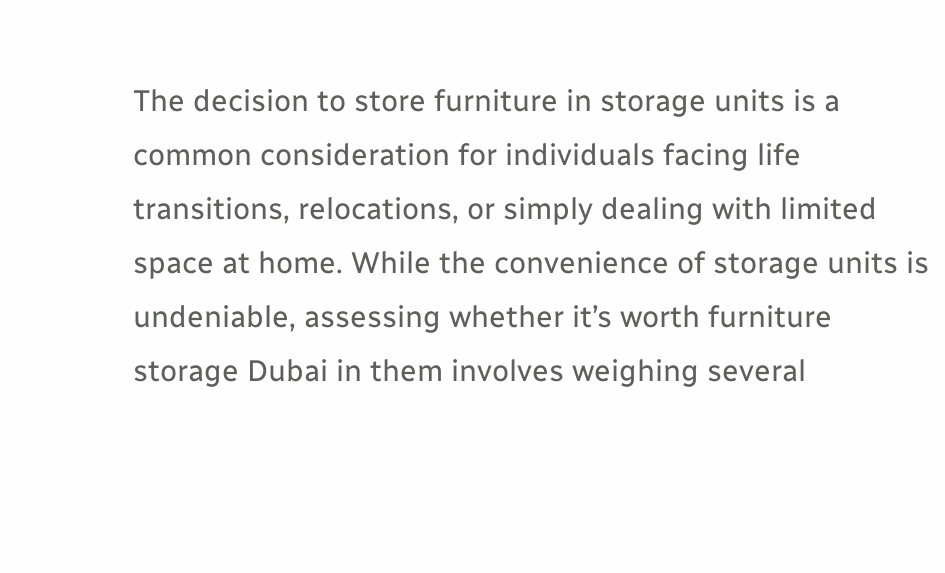The decision to store furniture in storage units is a common consideration for individuals facing life transitions, relocations, or simply dealing with limited space at home. While the convenience of storage units is undeniable, assessing whether it’s worth furniture storage Dubai in them involves weighing several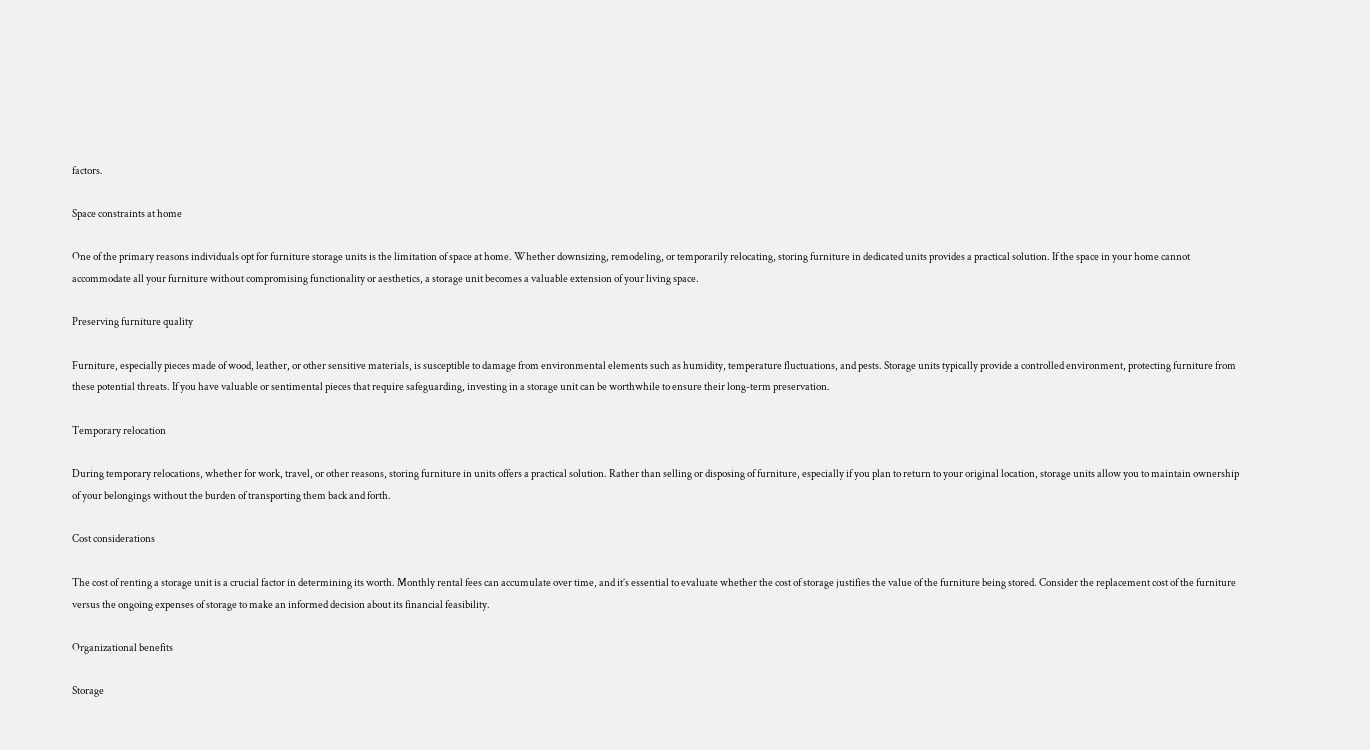factors.

Space constraints at home

One of the primary reasons individuals opt for furniture storage units is the limitation of space at home. Whether downsizing, remodeling, or temporarily relocating, storing furniture in dedicated units provides a practical solution. If the space in your home cannot accommodate all your furniture without compromising functionality or aesthetics, a storage unit becomes a valuable extension of your living space.

Preserving furniture quality

Furniture, especially pieces made of wood, leather, or other sensitive materials, is susceptible to damage from environmental elements such as humidity, temperature fluctuations, and pests. Storage units typically provide a controlled environment, protecting furniture from these potential threats. If you have valuable or sentimental pieces that require safeguarding, investing in a storage unit can be worthwhile to ensure their long-term preservation.

Temporary relocation

During temporary relocations, whether for work, travel, or other reasons, storing furniture in units offers a practical solution. Rather than selling or disposing of furniture, especially if you plan to return to your original location, storage units allow you to maintain ownership of your belongings without the burden of transporting them back and forth.

Cost considerations

The cost of renting a storage unit is a crucial factor in determining its worth. Monthly rental fees can accumulate over time, and it’s essential to evaluate whether the cost of storage justifies the value of the furniture being stored. Consider the replacement cost of the furniture versus the ongoing expenses of storage to make an informed decision about its financial feasibility.

Organizational benefits

Storage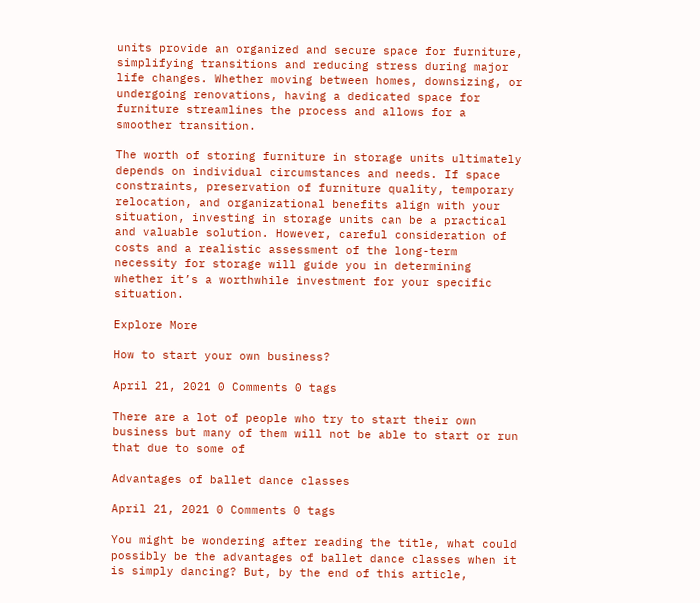units provide an organized and secure space for furniture, simplifying transitions and reducing stress during major life changes. Whether moving between homes, downsizing, or undergoing renovations, having a dedicated space for furniture streamlines the process and allows for a smoother transition.

The worth of storing furniture in storage units ultimately depends on individual circumstances and needs. If space constraints, preservation of furniture quality, temporary relocation, and organizational benefits align with your situation, investing in storage units can be a practical and valuable solution. However, careful consideration of costs and a realistic assessment of the long-term necessity for storage will guide you in determining whether it’s a worthwhile investment for your specific situation.

Explore More

How to start your own business?

April 21, 2021 0 Comments 0 tags

There are a lot of people who try to start their own business but many of them will not be able to start or run that due to some of

Advantages of ballet dance classes

April 21, 2021 0 Comments 0 tags

You might be wondering after reading the title, what could possibly be the advantages of ballet dance classes when it is simply dancing? But, by the end of this article,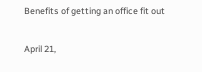Benefits of getting an office fit out

April 21,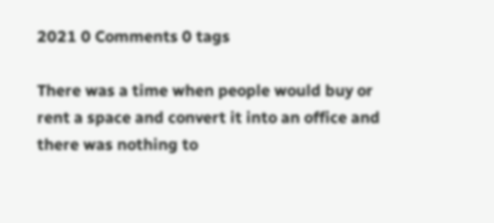2021 0 Comments 0 tags

There was a time when people would buy or rent a space and convert it into an office and there was nothing to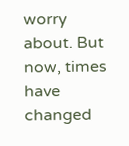worry about. But now, times have changed